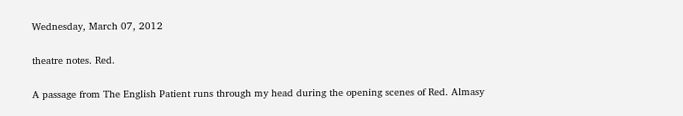Wednesday, March 07, 2012

theatre notes. Red.

A passage from The English Patient runs through my head during the opening scenes of Red. Almasy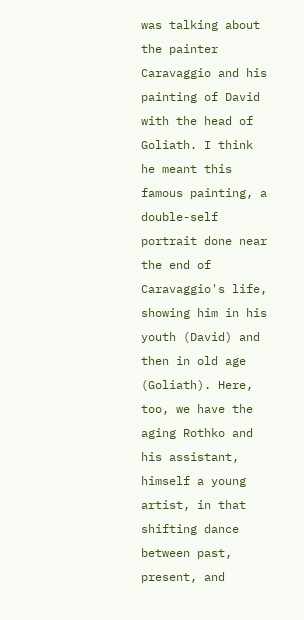was talking about the painter Caravaggio and his painting of David with the head of Goliath. I think he meant this famous painting, a double-self portrait done near the end of Caravaggio's life, showing him in his youth (David) and then in old age (Goliath). Here, too, we have the aging Rothko and his assistant, himself a young artist, in that shifting dance between past, present, and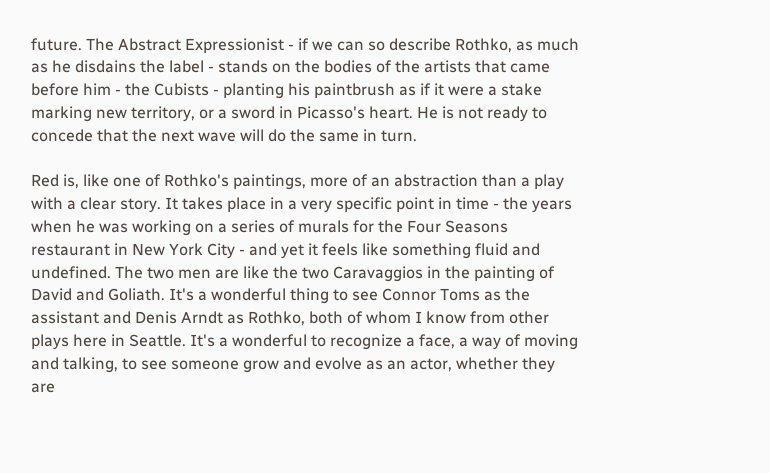future. The Abstract Expressionist - if we can so describe Rothko, as much as he disdains the label - stands on the bodies of the artists that came before him - the Cubists - planting his paintbrush as if it were a stake marking new territory, or a sword in Picasso's heart. He is not ready to concede that the next wave will do the same in turn.

Red is, like one of Rothko's paintings, more of an abstraction than a play with a clear story. It takes place in a very specific point in time - the years when he was working on a series of murals for the Four Seasons restaurant in New York City - and yet it feels like something fluid and undefined. The two men are like the two Caravaggios in the painting of David and Goliath. It's a wonderful thing to see Connor Toms as the assistant and Denis Arndt as Rothko, both of whom I know from other plays here in Seattle. It's a wonderful to recognize a face, a way of moving and talking, to see someone grow and evolve as an actor, whether they are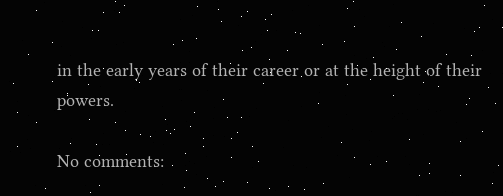in the early years of their career or at the height of their powers.

No comments: